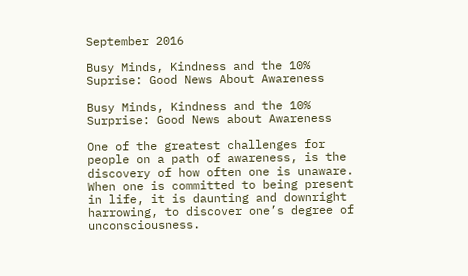September 2016

Busy Minds, Kindness and the 10% Suprise: Good News About Awareness

Busy Minds, Kindness and the 10% Surprise: Good News about Awareness

One of the greatest challenges for people on a path of awareness, is the discovery of how often one is unaware. When one is committed to being present in life, it is daunting and downright  harrowing, to discover one’s degree of unconsciousness.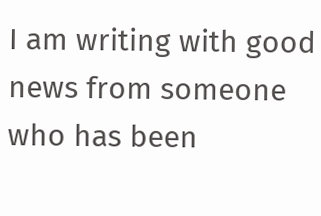I am writing with good news from someone who has been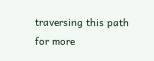traversing this path for more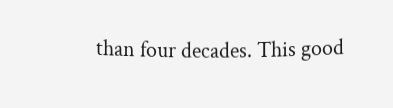than four decades. This good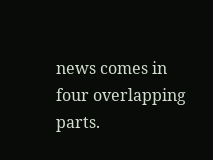news comes in four overlapping parts.